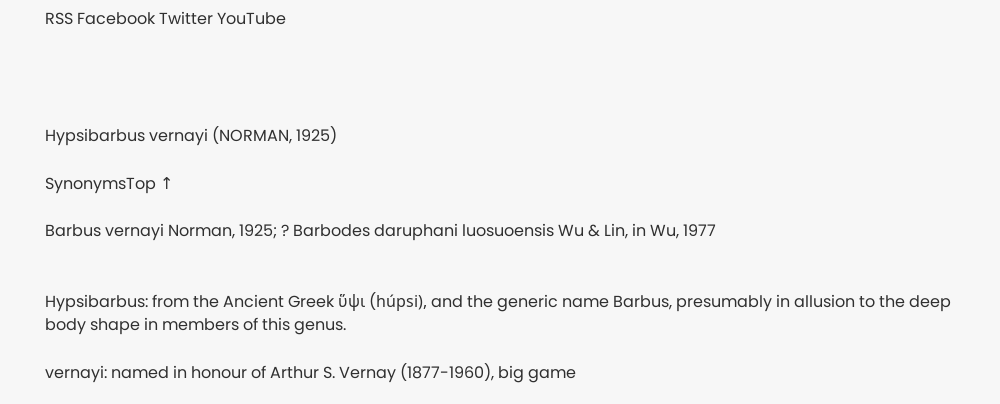RSS Facebook Twitter YouTube




Hypsibarbus vernayi (NORMAN, 1925)

SynonymsTop ↑

Barbus vernayi Norman, 1925; ? Barbodes daruphani luosuoensis Wu & Lin, in Wu, 1977


Hypsibarbus: from the Ancient Greek ὕψι (húpsi), and the generic name Barbus, presumably in allusion to the deep body shape in members of this genus.

vernayi: named in honour of Arthur S. Vernay (1877-1960), big game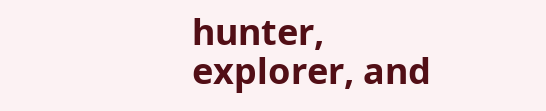hunter, explorer, and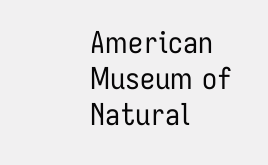American Museum of Natural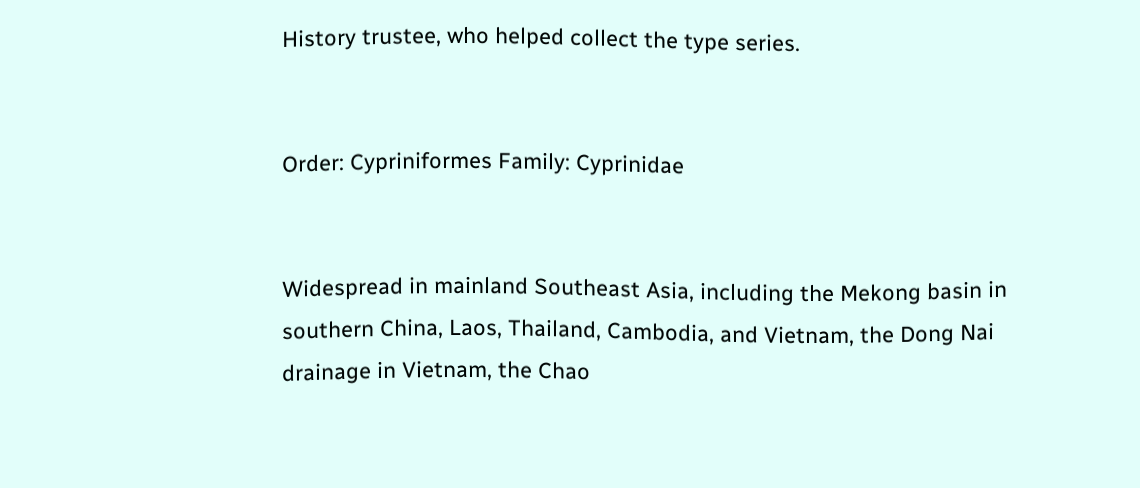History trustee, who helped collect the type series.


Order: Cypriniformes Family: Cyprinidae


Widespread in mainland Southeast Asia, including the Mekong basin in southern China, Laos, Thailand, Cambodia, and Vietnam, the Dong Nai drainage in Vietnam, the Chao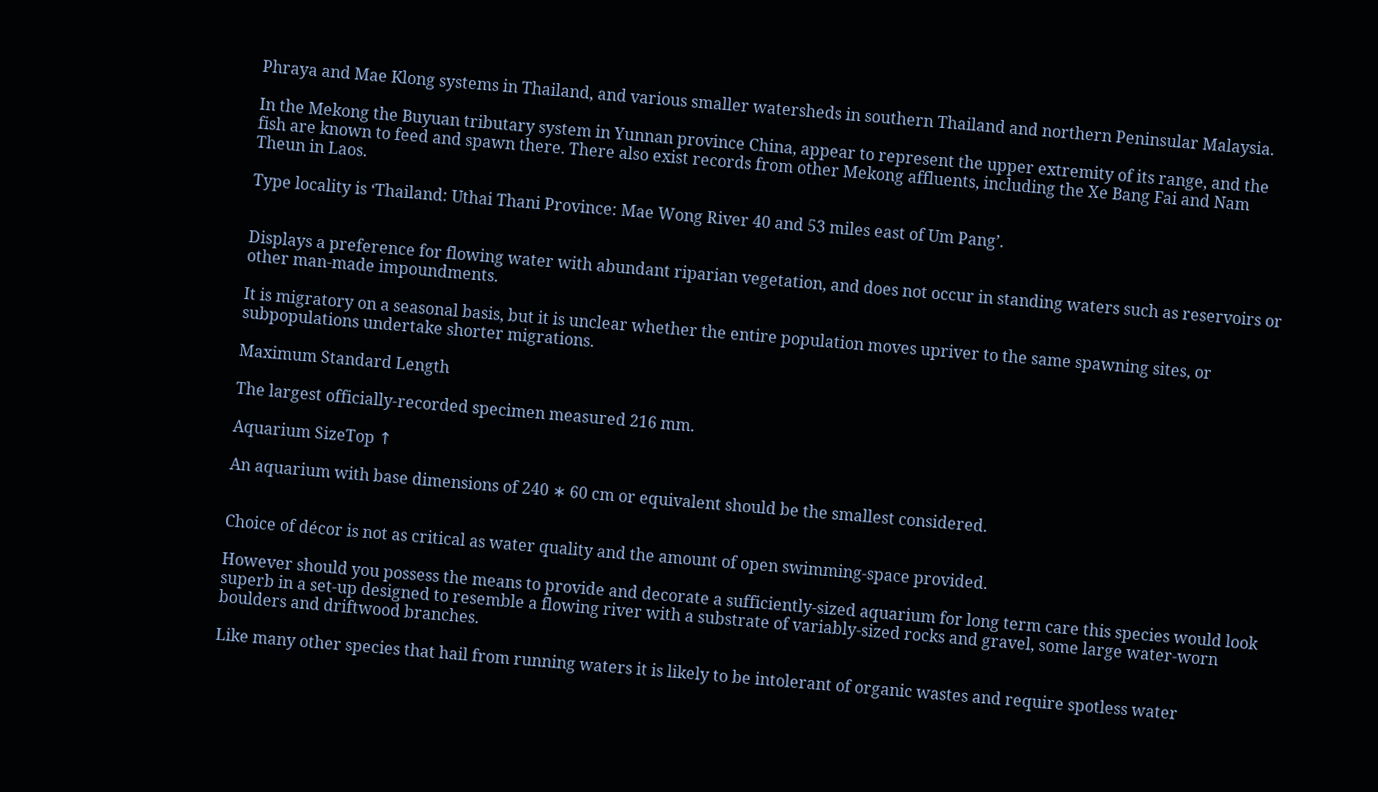Phraya and Mae Klong systems in Thailand, and various smaller watersheds in southern Thailand and northern Peninsular Malaysia.

In the Mekong the Buyuan tributary system in Yunnan province China, appear to represent the upper extremity of its range, and the fish are known to feed and spawn there. There also exist records from other Mekong affluents, including the Xe Bang Fai and Nam Theun in Laos.

Type locality is ‘Thailand: Uthai Thani Province: Mae Wong River 40 and 53 miles east of Um Pang’.


Displays a preference for flowing water with abundant riparian vegetation, and does not occur in standing waters such as reservoirs or other man-made impoundments.

It is migratory on a seasonal basis, but it is unclear whether the entire population moves upriver to the same spawning sites, or subpopulations undertake shorter migrations.

Maximum Standard Length

The largest officially-recorded specimen measured 216 mm.

Aquarium SizeTop ↑

An aquarium with base dimensions of 240 ∗ 60 cm or equivalent should be the smallest considered.


Choice of décor is not as critical as water quality and the amount of open swimming-space provided.

However should you possess the means to provide and decorate a sufficiently-sized aquarium for long term care this species would look superb in a set-up designed to resemble a flowing river with a substrate of variably-sized rocks and gravel, some large water-worn boulders and driftwood branches.

Like many other species that hail from running waters it is likely to be intolerant of organic wastes and require spotless water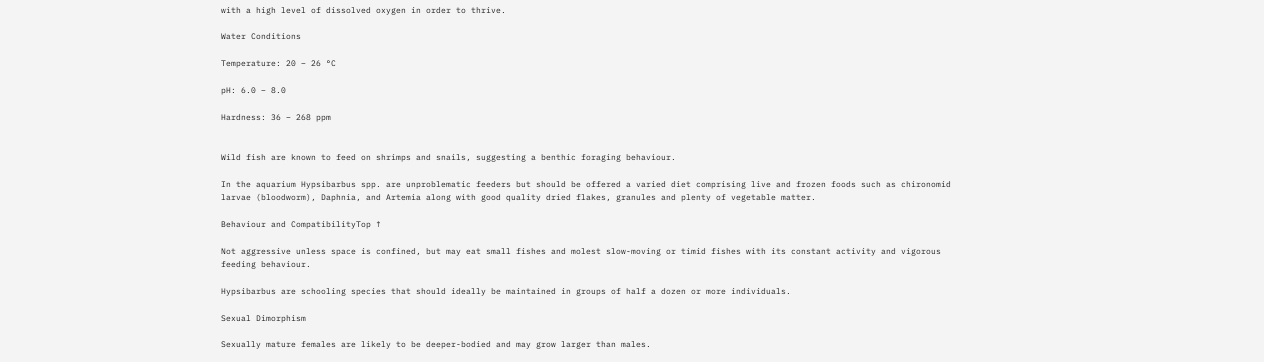with a high level of dissolved oxygen in order to thrive.

Water Conditions

Temperature: 20 – 26 °C

pH: 6.0 – 8.0

Hardness: 36 – 268 ppm


Wild fish are known to feed on shrimps and snails, suggesting a benthic foraging behaviour.

In the aquarium Hypsibarbus spp. are unproblematic feeders but should be offered a varied diet comprising live and frozen foods such as chironomid larvae (bloodworm), Daphnia, and Artemia along with good quality dried flakes, granules and plenty of vegetable matter.

Behaviour and CompatibilityTop ↑

Not aggressive unless space is confined, but may eat small fishes and molest slow-moving or timid fishes with its constant activity and vigorous feeding behaviour.

Hypsibarbus are schooling species that should ideally be maintained in groups of half a dozen or more individuals.

Sexual Dimorphism

Sexually mature females are likely to be deeper-bodied and may grow larger than males.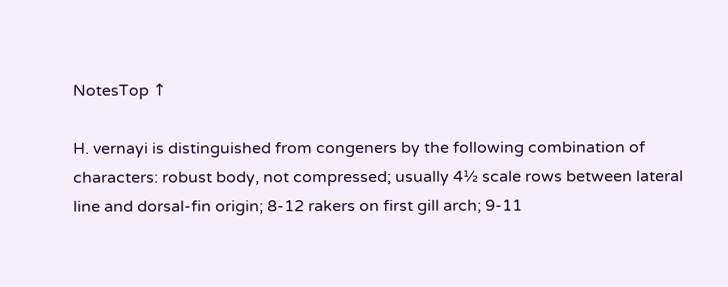NotesTop ↑

H. vernayi is distinguished from congeners by the following combination of characters: robust body, not compressed; usually 4½ scale rows between lateral line and dorsal-fin origin; 8-12 rakers on first gill arch; 9-11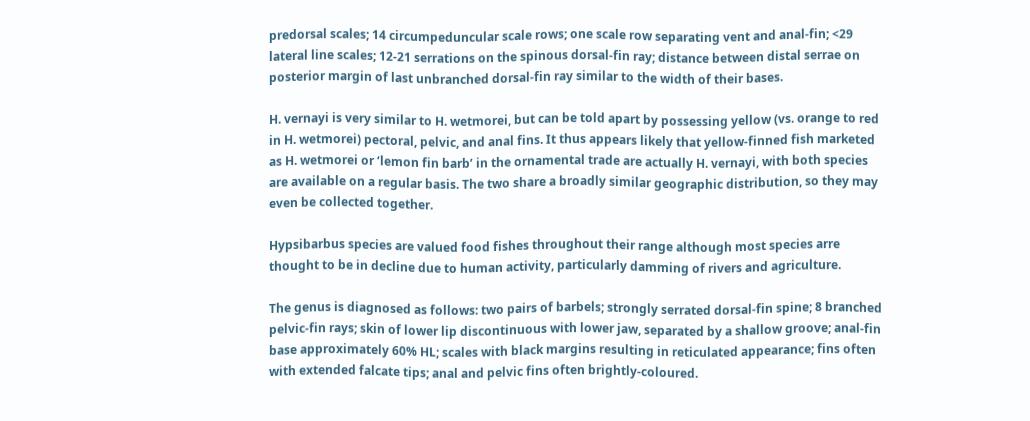predorsal scales; 14 circumpeduncular scale rows; one scale row separating vent and anal-fin; <29 lateral line scales; 12-21 serrations on the spinous dorsal-fin ray; distance between distal serrae on posterior margin of last unbranched dorsal-fin ray similar to the width of their bases.

H. vernayi is very similar to H. wetmorei, but can be told apart by possessing yellow (vs. orange to red in H. wetmorei) pectoral, pelvic, and anal fins. It thus appears likely that yellow-finned fish marketed as H. wetmorei or ‘lemon fin barb’ in the ornamental trade are actually H. vernayi, with both species are available on a regular basis. The two share a broadly similar geographic distribution, so they may even be collected together.

Hypsibarbus species are valued food fishes throughout their range although most species arre thought to be in decline due to human activity, particularly damming of rivers and agriculture.

The genus is diagnosed as follows: two pairs of barbels; strongly serrated dorsal-fin spine; 8 branched pelvic-fin rays; skin of lower lip discontinuous with lower jaw, separated by a shallow groove; anal-fin base approximately 60% HL; scales with black margins resulting in reticulated appearance; fins often with extended falcate tips; anal and pelvic fins often brightly-coloured.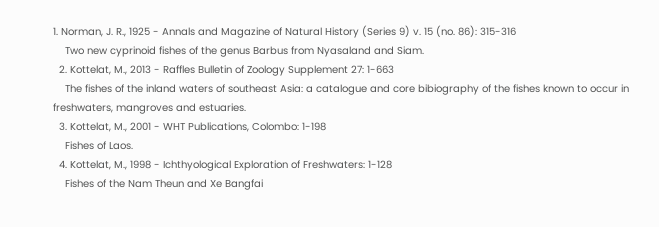1. Norman, J. R., 1925 - Annals and Magazine of Natural History (Series 9) v. 15 (no. 86): 315-316
    Two new cyprinoid fishes of the genus Barbus from Nyasaland and Siam.
  2. Kottelat, M., 2013 - Raffles Bulletin of Zoology Supplement 27: 1-663
    The fishes of the inland waters of southeast Asia: a catalogue and core bibiography of the fishes known to occur in freshwaters, mangroves and estuaries.
  3. Kottelat, M., 2001 - WHT Publications, Colombo: 1-198
    Fishes of Laos.
  4. Kottelat, M., 1998 - Ichthyological Exploration of Freshwaters: 1-128
    Fishes of the Nam Theun and Xe Bangfai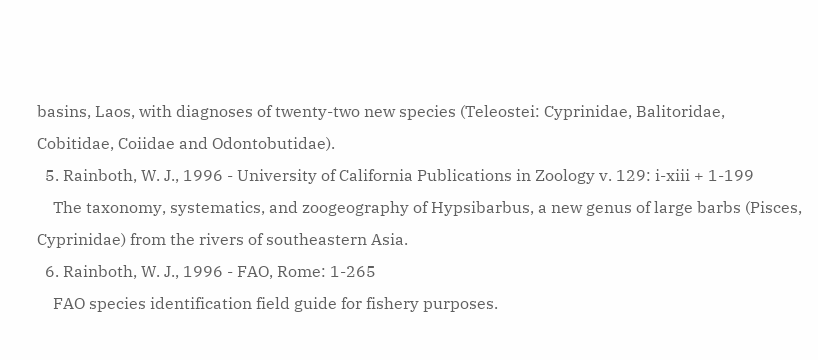basins, Laos, with diagnoses of twenty-two new species (Teleostei: Cyprinidae, Balitoridae, Cobitidae, Coiidae and Odontobutidae).
  5. Rainboth, W. J., 1996 - University of California Publications in Zoology v. 129: i-xiii + 1-199
    The taxonomy, systematics, and zoogeography of Hypsibarbus, a new genus of large barbs (Pisces, Cyprinidae) from the rivers of southeastern Asia.
  6. Rainboth, W. J., 1996 - FAO, Rome: 1-265
    FAO species identification field guide for fishery purposes.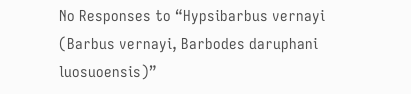No Responses to “Hypsibarbus vernayi (Barbus vernayi, Barbodes daruphani luosuoensis)”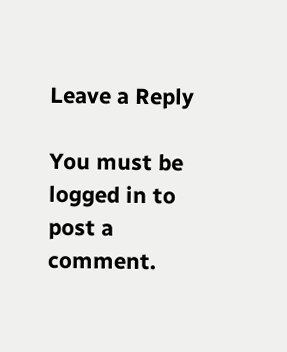Leave a Reply

You must be logged in to post a comment.